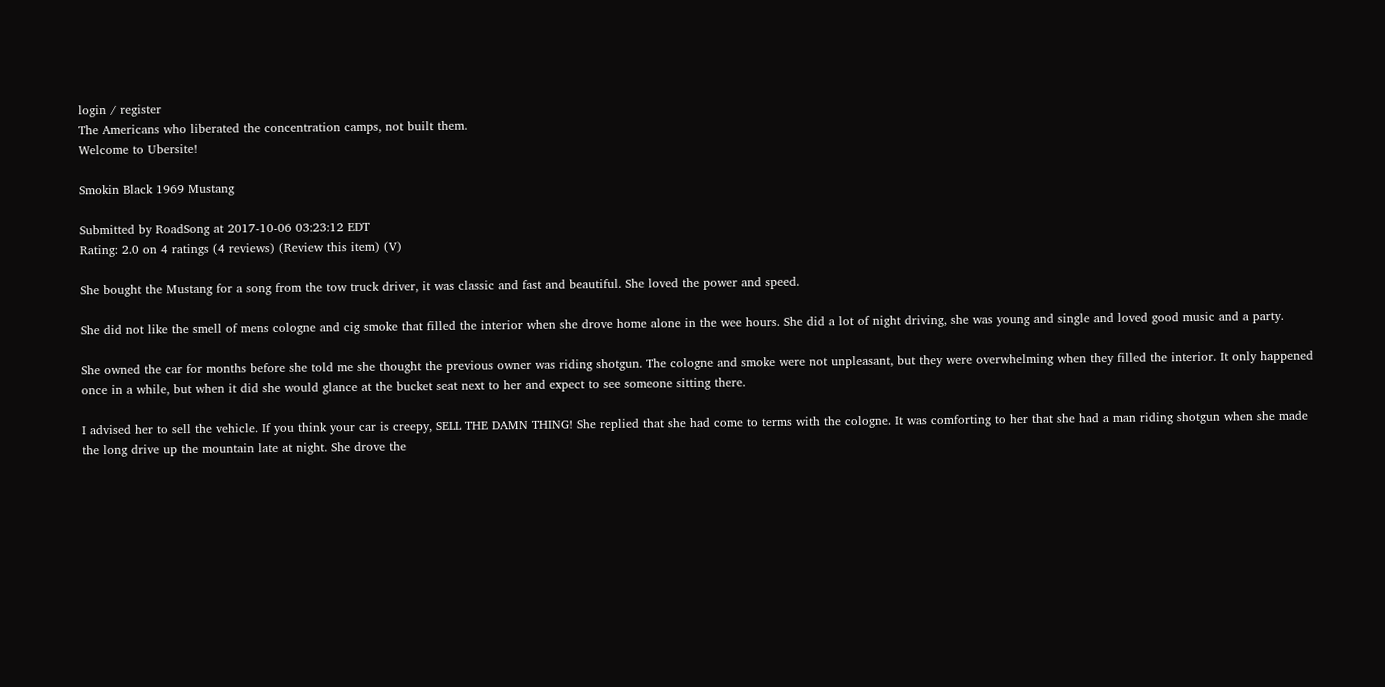login / register
The Americans who liberated the concentration camps, not built them.
Welcome to Ubersite!

Smokin Black 1969 Mustang

Submitted by RoadSong at 2017-10-06 03:23:12 EDT
Rating: 2.0 on 4 ratings (4 reviews) (Review this item) (V)

She bought the Mustang for a song from the tow truck driver, it was classic and fast and beautiful. She loved the power and speed.

She did not like the smell of mens cologne and cig smoke that filled the interior when she drove home alone in the wee hours. She did a lot of night driving, she was young and single and loved good music and a party.

She owned the car for months before she told me she thought the previous owner was riding shotgun. The cologne and smoke were not unpleasant, but they were overwhelming when they filled the interior. It only happened once in a while, but when it did she would glance at the bucket seat next to her and expect to see someone sitting there.

I advised her to sell the vehicle. If you think your car is creepy, SELL THE DAMN THING! She replied that she had come to terms with the cologne. It was comforting to her that she had a man riding shotgun when she made the long drive up the mountain late at night. She drove the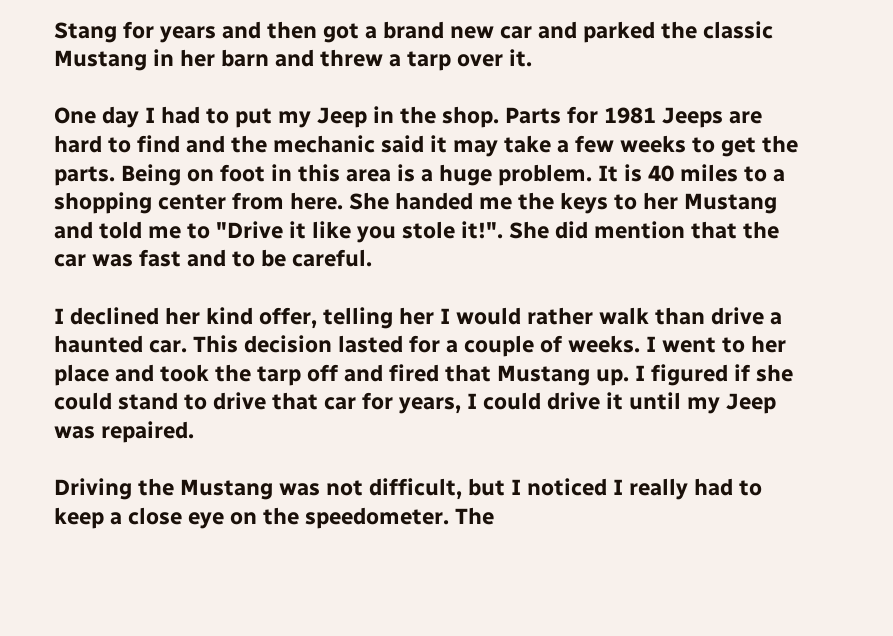Stang for years and then got a brand new car and parked the classic Mustang in her barn and threw a tarp over it.

One day I had to put my Jeep in the shop. Parts for 1981 Jeeps are hard to find and the mechanic said it may take a few weeks to get the parts. Being on foot in this area is a huge problem. It is 40 miles to a shopping center from here. She handed me the keys to her Mustang and told me to "Drive it like you stole it!". She did mention that the car was fast and to be careful.

I declined her kind offer, telling her I would rather walk than drive a haunted car. This decision lasted for a couple of weeks. I went to her place and took the tarp off and fired that Mustang up. I figured if she could stand to drive that car for years, I could drive it until my Jeep was repaired.

Driving the Mustang was not difficult, but I noticed I really had to keep a close eye on the speedometer. The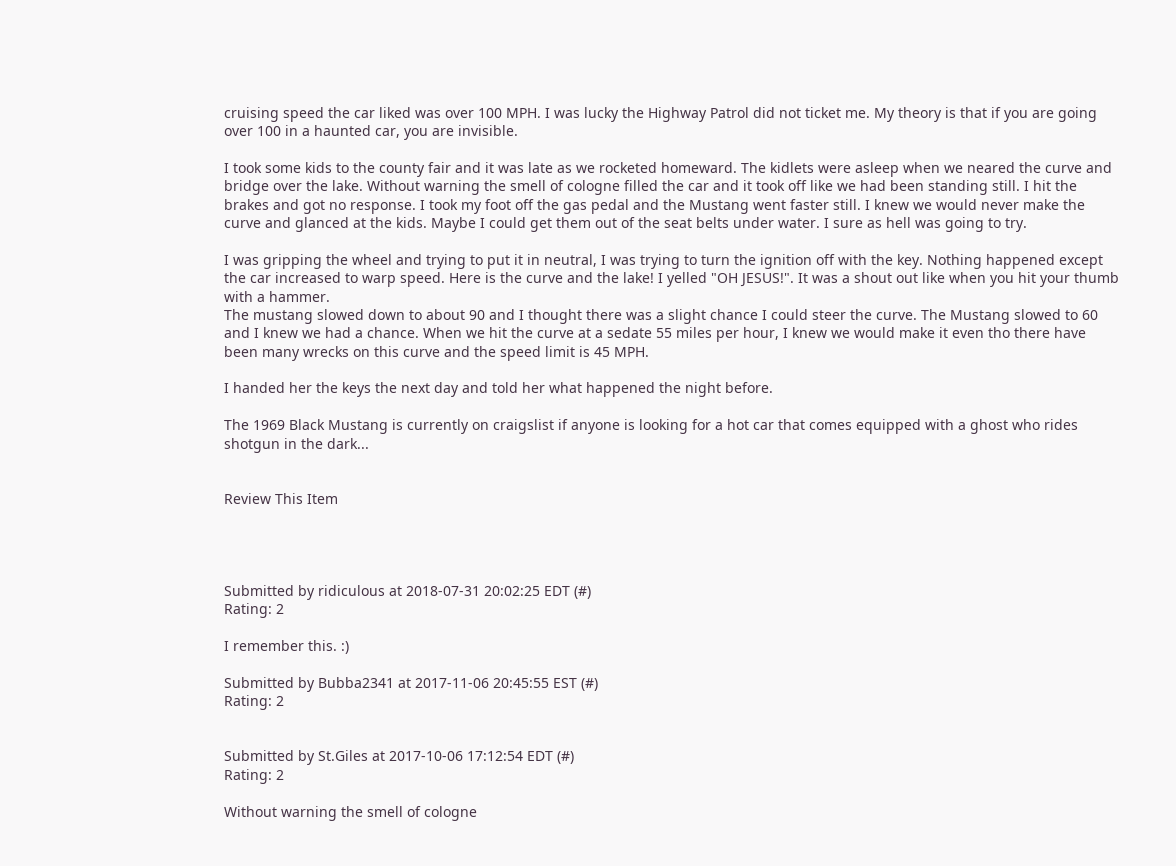cruising speed the car liked was over 100 MPH. I was lucky the Highway Patrol did not ticket me. My theory is that if you are going over 100 in a haunted car, you are invisible.

I took some kids to the county fair and it was late as we rocketed homeward. The kidlets were asleep when we neared the curve and bridge over the lake. Without warning the smell of cologne filled the car and it took off like we had been standing still. I hit the brakes and got no response. I took my foot off the gas pedal and the Mustang went faster still. I knew we would never make the curve and glanced at the kids. Maybe I could get them out of the seat belts under water. I sure as hell was going to try.

I was gripping the wheel and trying to put it in neutral, I was trying to turn the ignition off with the key. Nothing happened except the car increased to warp speed. Here is the curve and the lake! I yelled "OH JESUS!". It was a shout out like when you hit your thumb with a hammer.
The mustang slowed down to about 90 and I thought there was a slight chance I could steer the curve. The Mustang slowed to 60 and I knew we had a chance. When we hit the curve at a sedate 55 miles per hour, I knew we would make it even tho there have been many wrecks on this curve and the speed limit is 45 MPH.

I handed her the keys the next day and told her what happened the night before.

The 1969 Black Mustang is currently on craigslist if anyone is looking for a hot car that comes equipped with a ghost who rides shotgun in the dark...


Review This Item




Submitted by ridiculous at 2018-07-31 20:02:25 EDT (#)
Rating: 2

I remember this. :)

Submitted by Bubba2341 at 2017-11-06 20:45:55 EST (#)
Rating: 2


Submitted by St.Giles at 2017-10-06 17:12:54 EDT (#)
Rating: 2

Without warning the smell of cologne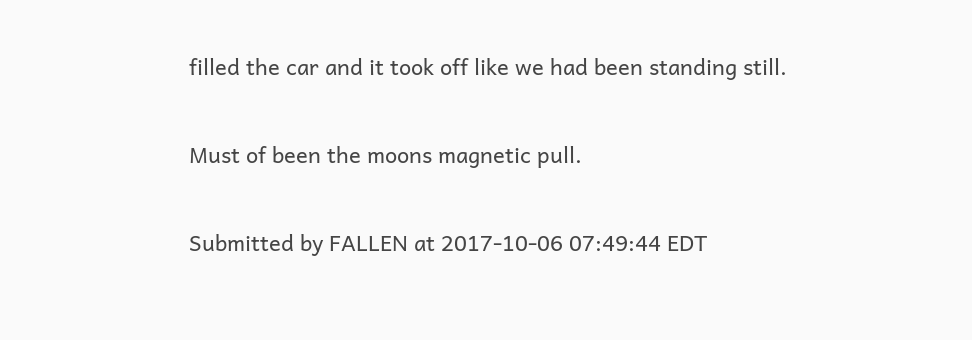filled the car and it took off like we had been standing still.

Must of been the moons magnetic pull.

Submitted by FALLEN at 2017-10-06 07:49:44 EDT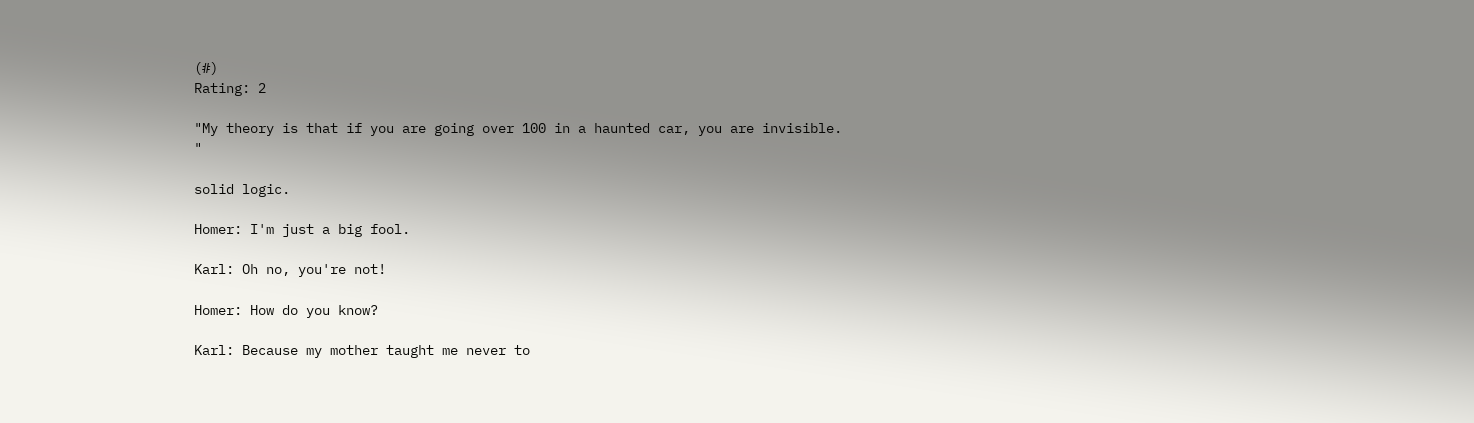(#)
Rating: 2

"My theory is that if you are going over 100 in a haunted car, you are invisible. "

solid logic.

Homer: I'm just a big fool.

Karl: Oh no, you're not!

Homer: How do you know?

Karl: Because my mother taught me never to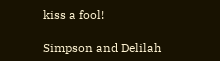kiss a fool!

Simpson and Delilah